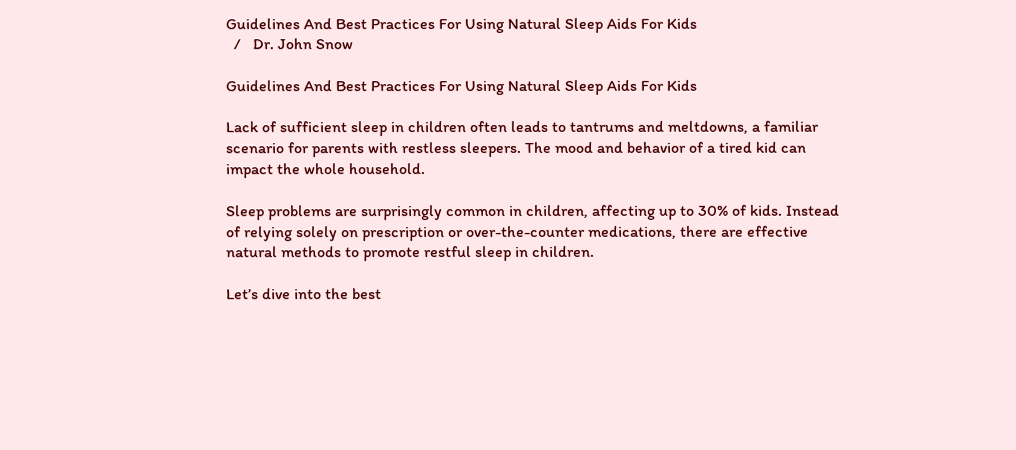Guidelines And Best Practices For Using Natural Sleep Aids For Kids
  /   Dr. John Snow

Guidelines And Best Practices For Using Natural Sleep Aids For Kids

Lack of sufficient sleep in children often leads to tantrums and meltdowns, a familiar scenario for parents with restless sleepers. The mood and behavior of a tired kid can impact the whole household.

Sleep problems are surprisingly common in children, affecting up to 30% of kids. Instead of relying solely on prescription or over-the-counter medications, there are effective natural methods to promote restful sleep in children.

Let’s dive into the best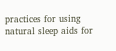practices for using natural sleep aids for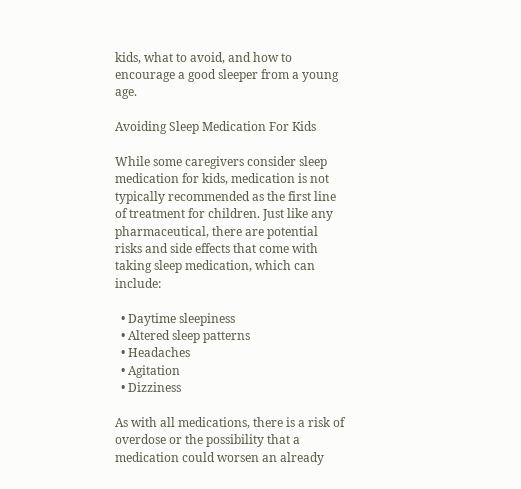kids, what to avoid, and how to encourage a good sleeper from a young age.

Avoiding Sleep Medication For Kids

While some caregivers consider sleep medication for kids, medication is not typically recommended as the first line of treatment for children. Just like any pharmaceutical, there are potential risks and side effects that come with taking sleep medication, which can include:

  • Daytime sleepiness
  • Altered sleep patterns
  • Headaches
  • Agitation
  • Dizziness

As with all medications, there is a risk of overdose or the possibility that a medication could worsen an already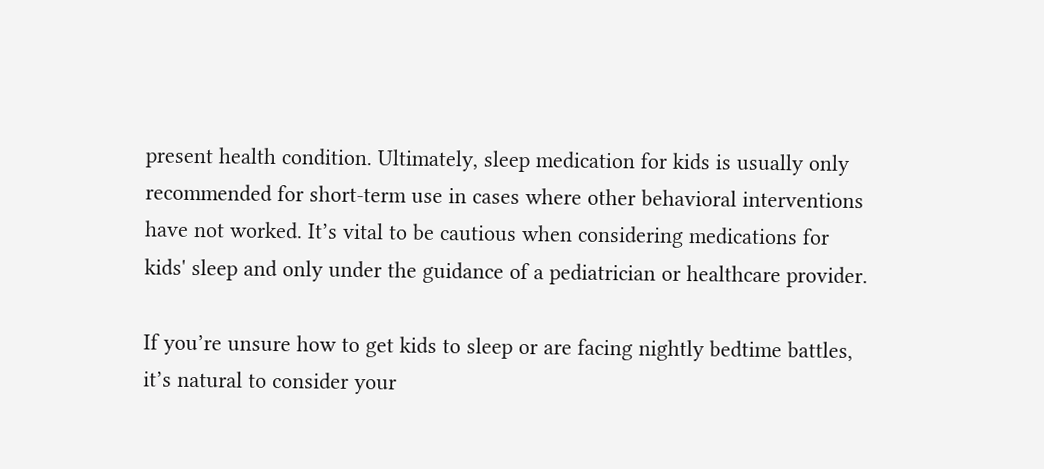present health condition. Ultimately, sleep medication for kids is usually only recommended for short-term use in cases where other behavioral interventions have not worked. It’s vital to be cautious when considering medications for kids' sleep and only under the guidance of a pediatrician or healthcare provider.

If you’re unsure how to get kids to sleep or are facing nightly bedtime battles, it’s natural to consider your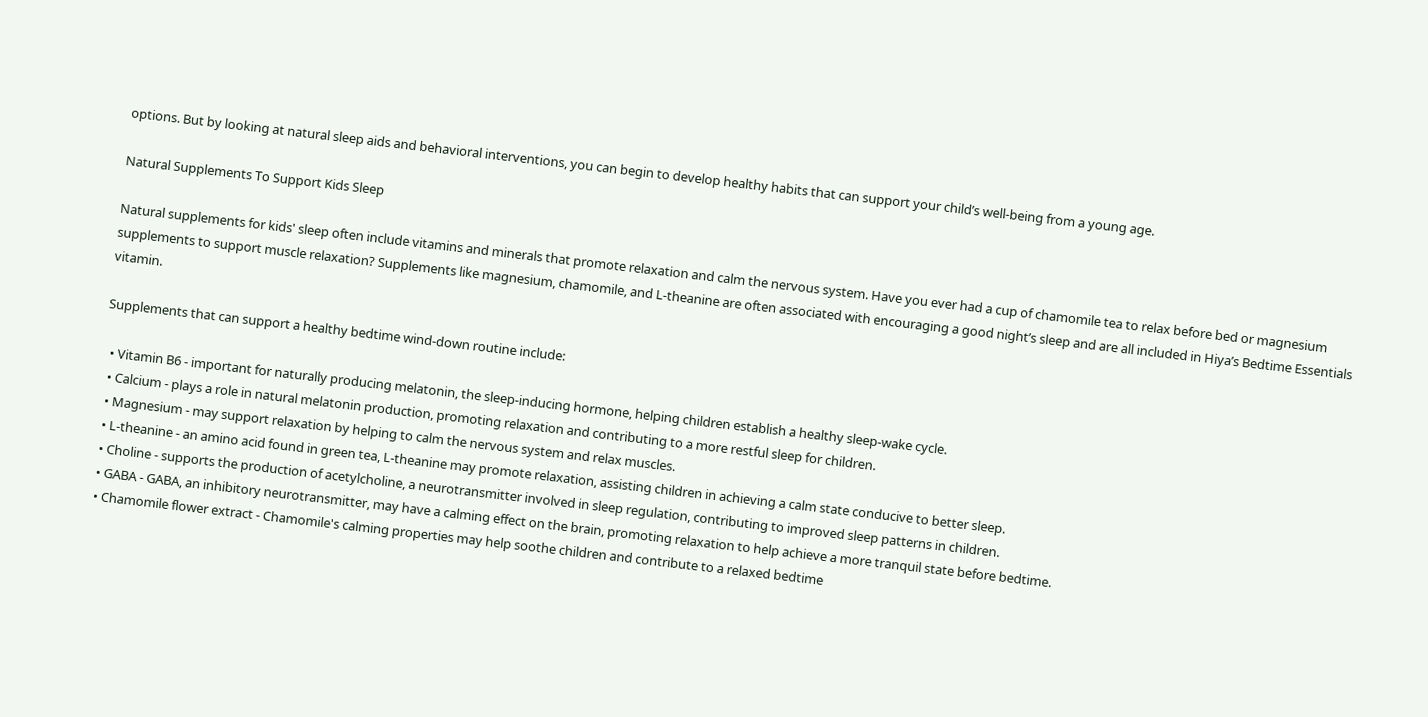options. But by looking at natural sleep aids and behavioral interventions, you can begin to develop healthy habits that can support your child’s well-being from a young age.

Natural Supplements To Support Kids Sleep

Natural supplements for kids' sleep often include vitamins and minerals that promote relaxation and calm the nervous system. Have you ever had a cup of chamomile tea to relax before bed or magnesium supplements to support muscle relaxation? Supplements like magnesium, chamomile, and L-theanine are often associated with encouraging a good night’s sleep and are all included in Hiya’s Bedtime Essentials vitamin.

Supplements that can support a healthy bedtime wind-down routine include:

  • Vitamin B6 - important for naturally producing melatonin, the sleep-inducing hormone, helping children establish a healthy sleep-wake cycle.
  • Calcium - plays a role in natural melatonin production, promoting relaxation and contributing to a more restful sleep for children.
  • Magnesium - may support relaxation by helping to calm the nervous system and relax muscles.
  • L-theanine - an amino acid found in green tea, L-theanine may promote relaxation, assisting children in achieving a calm state conducive to better sleep.
  • Choline - supports the production of acetylcholine, a neurotransmitter involved in sleep regulation, contributing to improved sleep patterns in children.
  • GABA - GABA, an inhibitory neurotransmitter, may have a calming effect on the brain, promoting relaxation to help achieve a more tranquil state before bedtime.
  • Chamomile flower extract - Chamomile's calming properties may help soothe children and contribute to a relaxed bedtime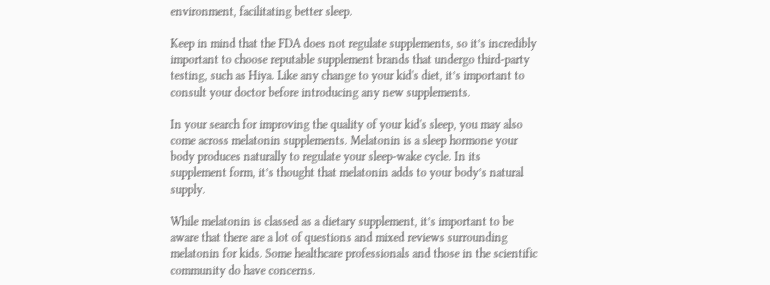environment, facilitating better sleep.

Keep in mind that the FDA does not regulate supplements, so it’s incredibly important to choose reputable supplement brands that undergo third-party testing, such as Hiya. Like any change to your kid's diet, it’s important to consult your doctor before introducing any new supplements.

In your search for improving the quality of your kid's sleep, you may also come across melatonin supplements. Melatonin is a sleep hormone your body produces naturally to regulate your sleep-wake cycle. In its supplement form, it’s thought that melatonin adds to your body’s natural supply.

While melatonin is classed as a dietary supplement, it’s important to be aware that there are a lot of questions and mixed reviews surrounding melatonin for kids. Some healthcare professionals and those in the scientific community do have concerns.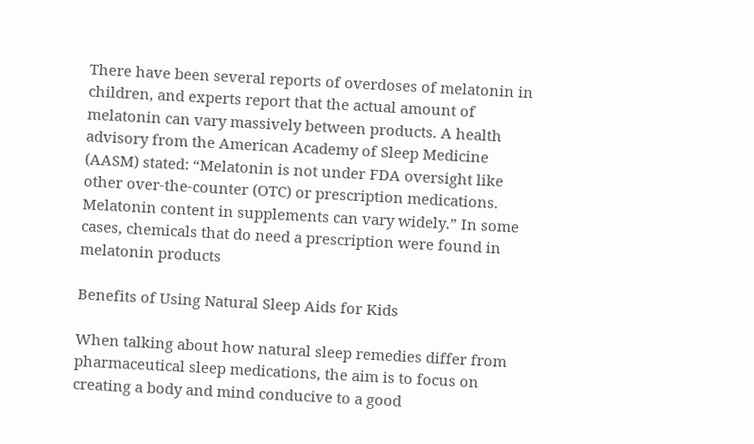There have been several reports of overdoses of melatonin in children, and experts report that the actual amount of melatonin can vary massively between products. A health advisory from the American Academy of Sleep Medicine (AASM) stated: “Melatonin is not under FDA oversight like other over-the-counter (OTC) or prescription medications. Melatonin content in supplements can vary widely.” In some cases, chemicals that do need a prescription were found in melatonin products

Benefits of Using Natural Sleep Aids for Kids

When talking about how natural sleep remedies differ from pharmaceutical sleep medications, the aim is to focus on creating a body and mind conducive to a good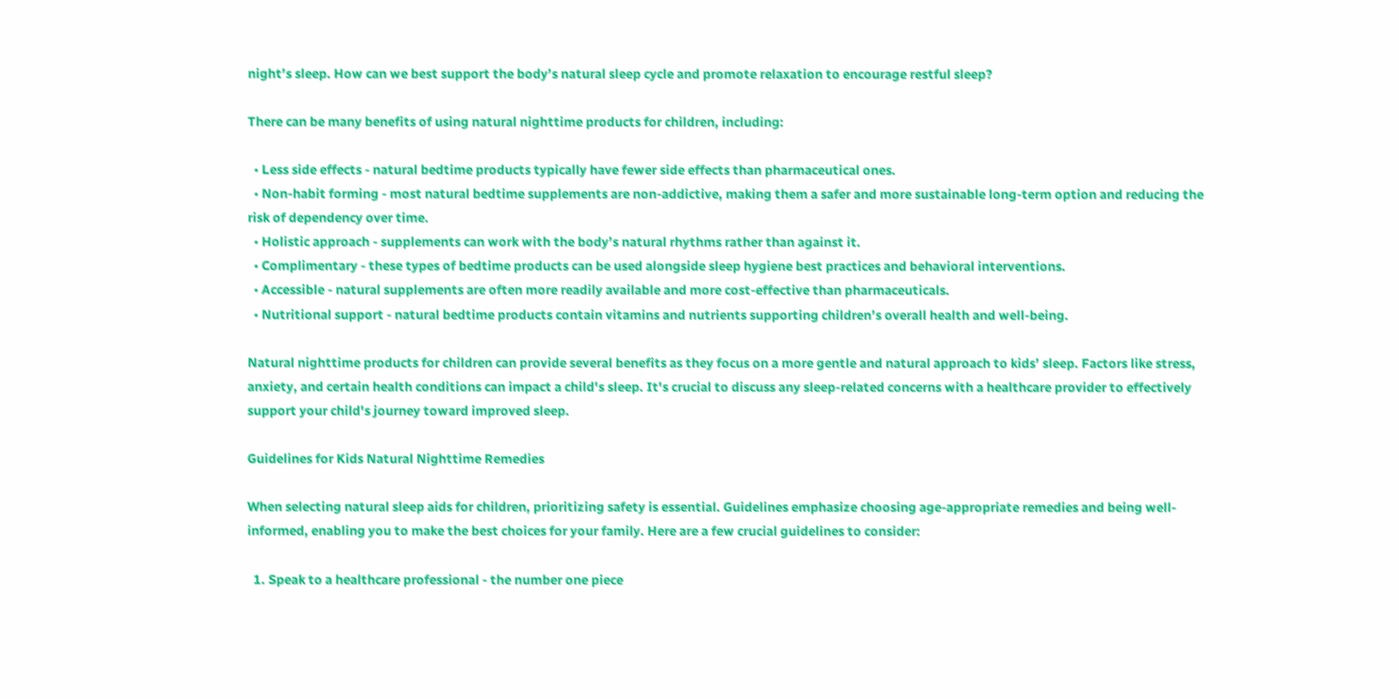night’s sleep. How can we best support the body’s natural sleep cycle and promote relaxation to encourage restful sleep?

There can be many benefits of using natural nighttime products for children, including:

  • Less side effects - natural bedtime products typically have fewer side effects than pharmaceutical ones.
  • Non-habit forming - most natural bedtime supplements are non-addictive, making them a safer and more sustainable long-term option and reducing the risk of dependency over time.
  • Holistic approach - supplements can work with the body’s natural rhythms rather than against it.
  • Complimentary - these types of bedtime products can be used alongside sleep hygiene best practices and behavioral interventions.
  • Accessible - natural supplements are often more readily available and more cost-effective than pharmaceuticals.
  • Nutritional support - natural bedtime products contain vitamins and nutrients supporting children’s overall health and well-being.

Natural nighttime products for children can provide several benefits as they focus on a more gentle and natural approach to kids’ sleep. Factors like stress, anxiety, and certain health conditions can impact a child's sleep. It's crucial to discuss any sleep-related concerns with a healthcare provider to effectively support your child's journey toward improved sleep.

Guidelines for Kids Natural Nighttime Remedies

When selecting natural sleep aids for children, prioritizing safety is essential. Guidelines emphasize choosing age-appropriate remedies and being well-informed, enabling you to make the best choices for your family. Here are a few crucial guidelines to consider:

  1. Speak to a healthcare professional - the number one piece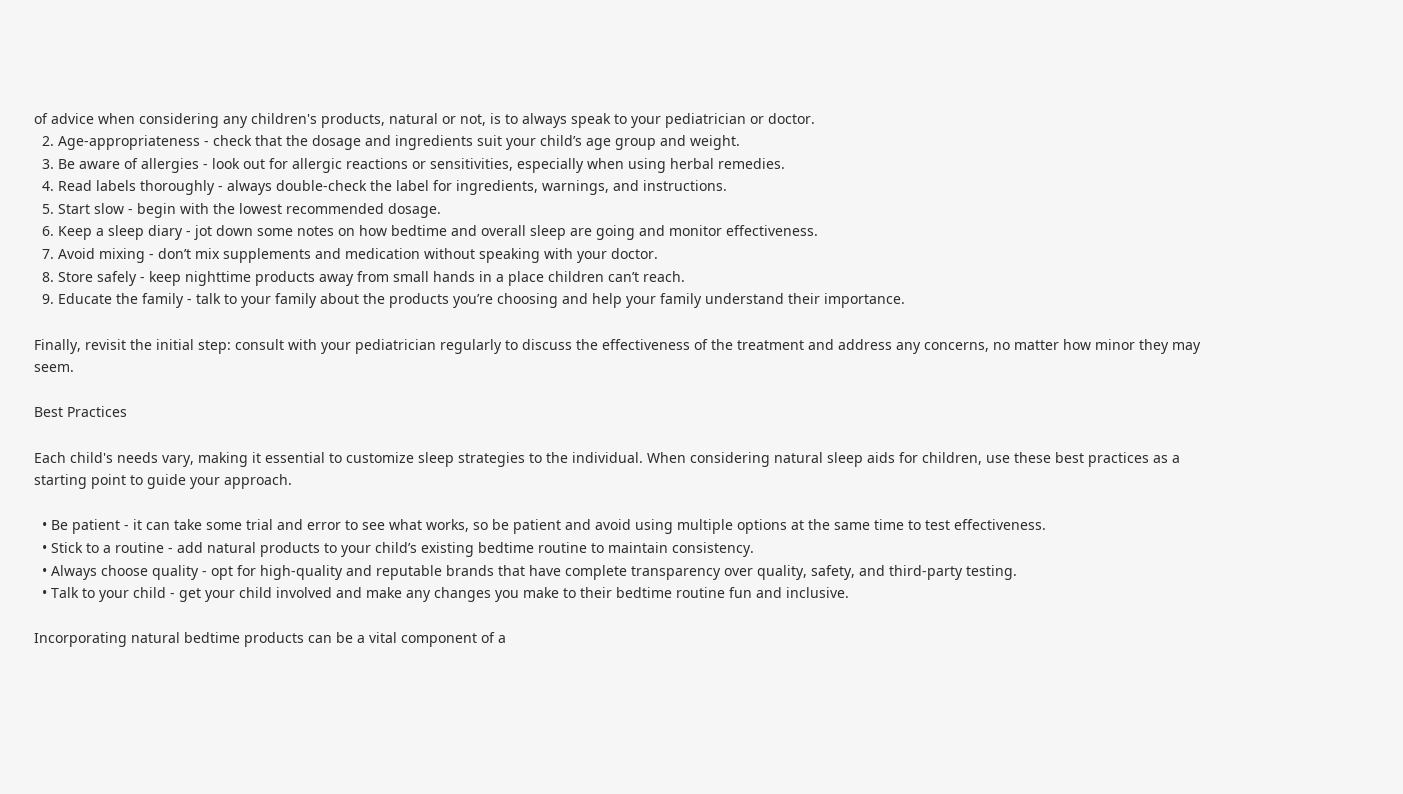of advice when considering any children's products, natural or not, is to always speak to your pediatrician or doctor.
  2. Age-appropriateness - check that the dosage and ingredients suit your child’s age group and weight.
  3. Be aware of allergies - look out for allergic reactions or sensitivities, especially when using herbal remedies.
  4. Read labels thoroughly - always double-check the label for ingredients, warnings, and instructions.
  5. Start slow - begin with the lowest recommended dosage.
  6. Keep a sleep diary - jot down some notes on how bedtime and overall sleep are going and monitor effectiveness.
  7. Avoid mixing - don’t mix supplements and medication without speaking with your doctor.
  8. Store safely - keep nighttime products away from small hands in a place children can’t reach.
  9. Educate the family - talk to your family about the products you’re choosing and help your family understand their importance.

Finally, revisit the initial step: consult with your pediatrician regularly to discuss the effectiveness of the treatment and address any concerns, no matter how minor they may seem.

Best Practices

Each child's needs vary, making it essential to customize sleep strategies to the individual. When considering natural sleep aids for children, use these best practices as a starting point to guide your approach.

  • Be patient - it can take some trial and error to see what works, so be patient and avoid using multiple options at the same time to test effectiveness.
  • Stick to a routine - add natural products to your child’s existing bedtime routine to maintain consistency.
  • Always choose quality - opt for high-quality and reputable brands that have complete transparency over quality, safety, and third-party testing.
  • Talk to your child - get your child involved and make any changes you make to their bedtime routine fun and inclusive.

Incorporating natural bedtime products can be a vital component of a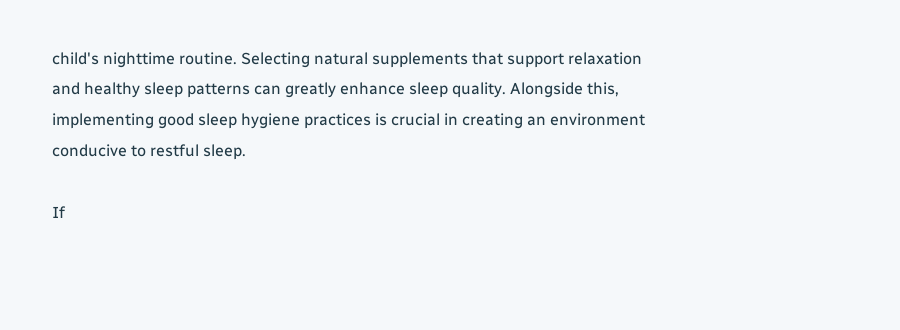child's nighttime routine. Selecting natural supplements that support relaxation and healthy sleep patterns can greatly enhance sleep quality. Alongside this, implementing good sleep hygiene practices is crucial in creating an environment conducive to restful sleep.

If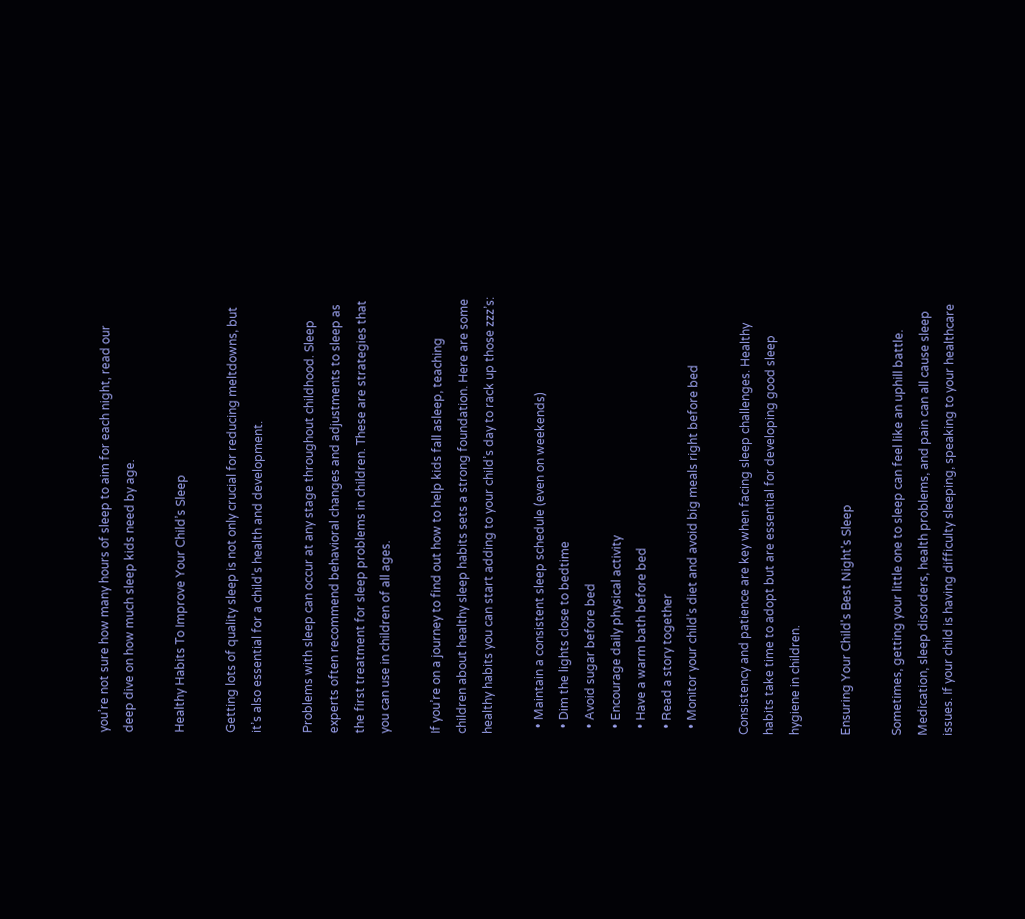you’re not sure how many hours of sleep to aim for each night, read our deep dive on how much sleep kids need by age.

Healthy Habits To Improve Your Child’s Sleep

Getting lots of quality sleep is not only crucial for reducing meltdowns, but it’s also essential for a child’s health and development.

Problems with sleep can occur at any stage throughout childhood. Sleep experts often recommend behavioral changes and adjustments to sleep as the first treatment for sleep problems in children. These are strategies that you can use in children of all ages.

If you’re on a journey to find out how to help kids fall asleep, teaching children about healthy sleep habits sets a strong foundation. Here are some healthy habits you can start adding to your child’s day to rack up those zzz’s:

  • Maintain a consistent sleep schedule (even on weekends)
  • Dim the lights close to bedtime
  • Avoid sugar before bed
  • Encourage daily physical activity
  • Have a warm bath before bed
  • Read a story together
  • Monitor your child’s diet and avoid big meals right before bed

Consistency and patience are key when facing sleep challenges. Healthy habits take time to adopt but are essential for developing good sleep hygiene in children.

Ensuring Your Child's Best Night's Sleep

Sometimes, getting your little one to sleep can feel like an uphill battle. Medication, sleep disorders, health problems, and pain can all cause sleep issues. If your child is having difficulty sleeping, speaking to your healthcare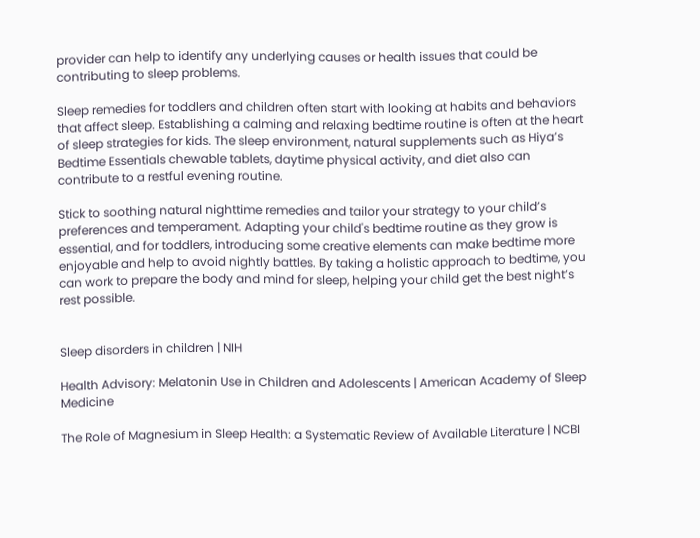provider can help to identify any underlying causes or health issues that could be contributing to sleep problems.

Sleep remedies for toddlers and children often start with looking at habits and behaviors that affect sleep. Establishing a calming and relaxing bedtime routine is often at the heart of sleep strategies for kids. The sleep environment, natural supplements such as Hiya’s Bedtime Essentials chewable tablets, daytime physical activity, and diet also can contribute to a restful evening routine.

Stick to soothing natural nighttime remedies and tailor your strategy to your child’s preferences and temperament. Adapting your child's bedtime routine as they grow is essential, and for toddlers, introducing some creative elements can make bedtime more enjoyable and help to avoid nightly battles. By taking a holistic approach to bedtime, you can work to prepare the body and mind for sleep, helping your child get the best night’s rest possible.


Sleep disorders in children | NIH

Health Advisory: Melatonin Use in Children and Adolescents | American Academy of Sleep Medicine

The Role of Magnesium in Sleep Health: a Systematic Review of Available Literature | NCBI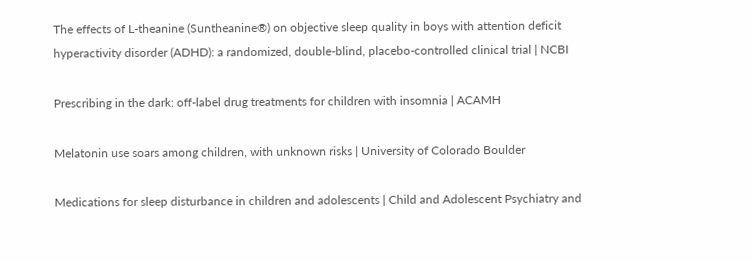The effects of L-theanine (Suntheanine®) on objective sleep quality in boys with attention deficit hyperactivity disorder (ADHD): a randomized, double-blind, placebo-controlled clinical trial | NCBI

Prescribing in the dark: off-label drug treatments for children with insomnia | ACAMH

Melatonin use soars among children, with unknown risks | University of Colorado Boulder

Medications for sleep disturbance in children and adolescents | Child and Adolescent Psychiatry and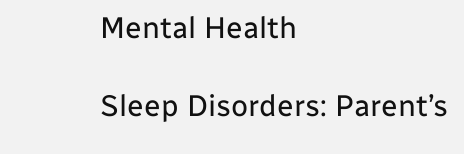Mental Health

Sleep Disorders: Parent’s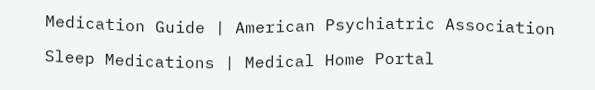Medication Guide | American Psychiatric Association

Sleep Medications | Medical Home Portal